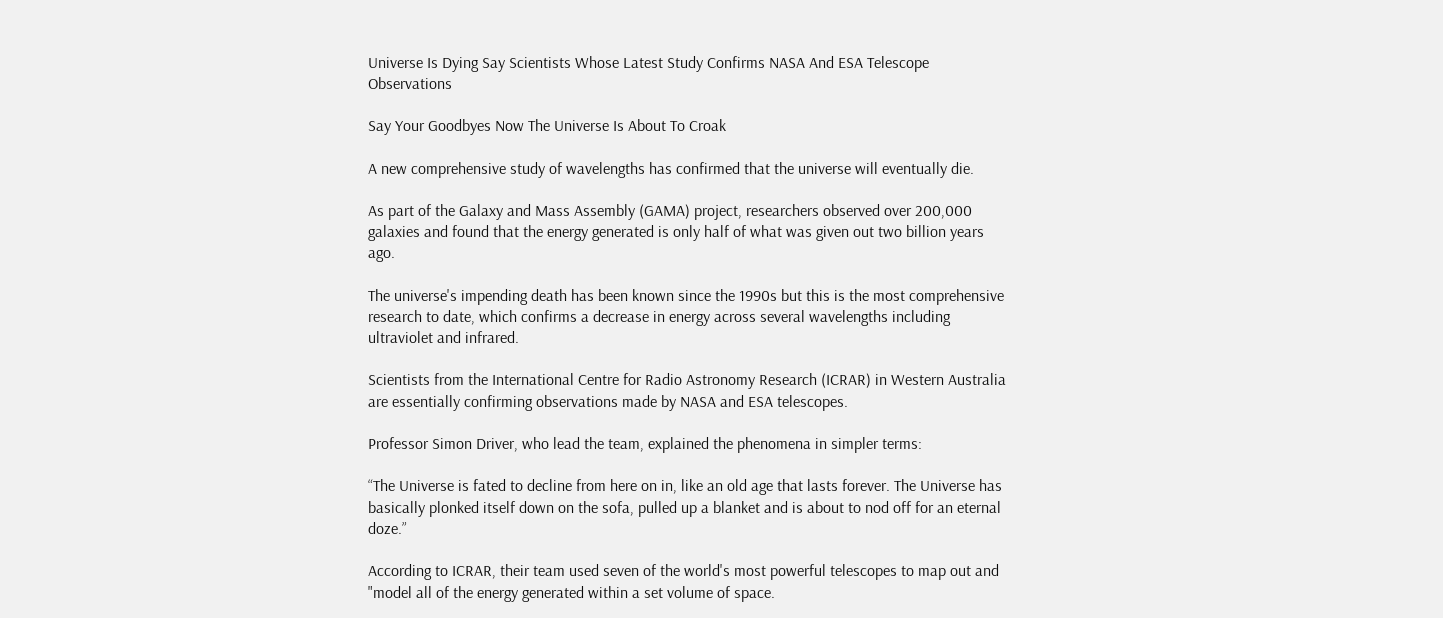Universe Is Dying Say Scientists Whose Latest Study Confirms NASA And ESA Telescope Observations

Say Your Goodbyes Now The Universe Is About To Croak

A new comprehensive study of wavelengths has confirmed that the universe will eventually die.

As part of the Galaxy and Mass Assembly (GAMA) project, researchers observed over 200,000 galaxies and found that the energy generated is only half of what was given out two billion years ago.

The universe's impending death has been known since the 1990s but this is the most comprehensive research to date, which confirms a decrease in energy across several wavelengths including ultraviolet and infrared.

Scientists from the International Centre for Radio Astronomy Research (ICRAR) in Western Australia are essentially confirming observations made by NASA and ESA telescopes.

Professor Simon Driver, who lead the team, explained the phenomena in simpler terms:

“The Universe is fated to decline from here on in, like an old age that lasts forever. The Universe has basically plonked itself down on the sofa, pulled up a blanket and is about to nod off for an eternal doze.”

According to ICRAR, their team used seven of the world's most powerful telescopes to map out and "model all of the energy generated within a set volume of space.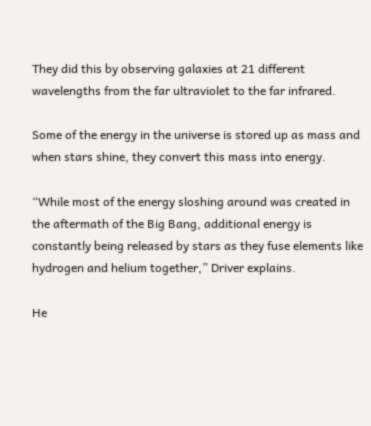They did this by observing galaxies at 21 different wavelengths from the far ultraviolet to the far infrared.

Some of the energy in the universe is stored up as mass and when stars shine, they convert this mass into energy.

“While most of the energy sloshing around was created in the aftermath of the Big Bang, additional energy is constantly being released by stars as they fuse elements like hydrogen and helium together,” Driver explains.

He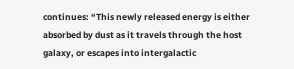continues: “This newly released energy is either absorbed by dust as it travels through the host galaxy, or escapes into intergalactic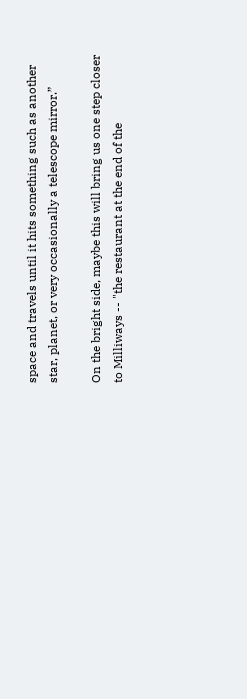space and travels until it hits something such as another star, planet, or very occasionally a telescope mirror.”

On the bright side, maybe this will bring us one step closer to Milliways -- "the restaurant at the end of the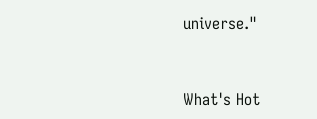universe."


What's Hot